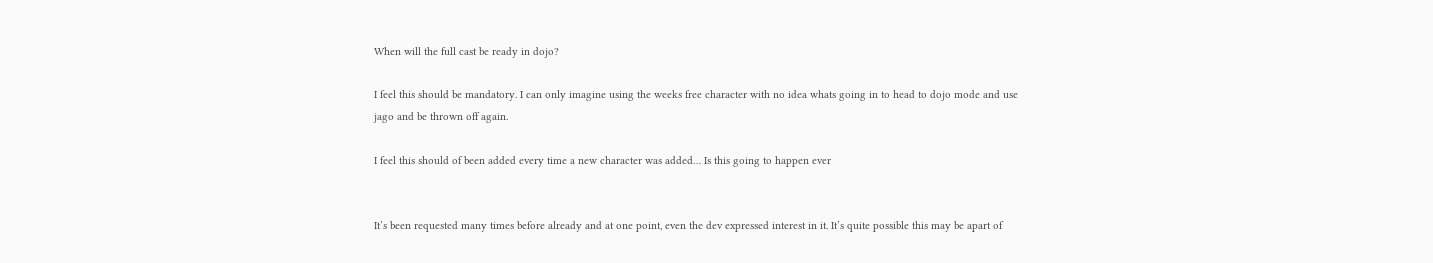When will the full cast be ready in dojo?

I feel this should be mandatory. I can only imagine using the weeks free character with no idea whats going in to head to dojo mode and use jago and be thrown off again.

I feel this should of been added every time a new character was added… Is this going to happen ever


It’s been requested many times before already and at one point, even the dev expressed interest in it. It’s quite possible this may be apart of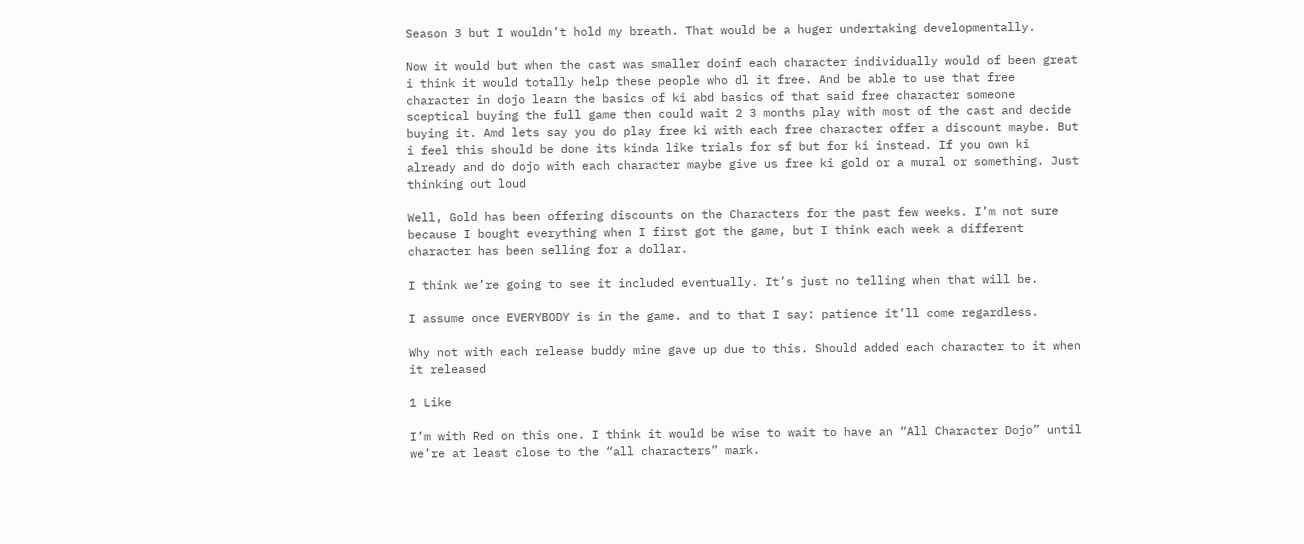Season 3 but I wouldn’t hold my breath. That would be a huger undertaking developmentally.

Now it would but when the cast was smaller doinf each character individually would of been great i think it would totally help these people who dl it free. And be able to use that free character in dojo learn the basics of ki abd basics of that said free character someone sceptical buying the full game then could wait 2 3 months play with most of the cast and decide buying it. Amd lets say you do play free ki with each free character offer a discount maybe. But i feel this should be done its kinda like trials for sf but for ki instead. If you own ki already and do dojo with each character maybe give us free ki gold or a mural or something. Just thinking out loud

Well, Gold has been offering discounts on the Characters for the past few weeks. I’m not sure because I bought everything when I first got the game, but I think each week a different character has been selling for a dollar.

I think we’re going to see it included eventually. It’s just no telling when that will be.

I assume once EVERYBODY is in the game. and to that I say: patience it’ll come regardless.

Why not with each release buddy mine gave up due to this. Should added each character to it when it released

1 Like

I’m with Red on this one. I think it would be wise to wait to have an “All Character Dojo” until we’re at least close to the “all characters” mark.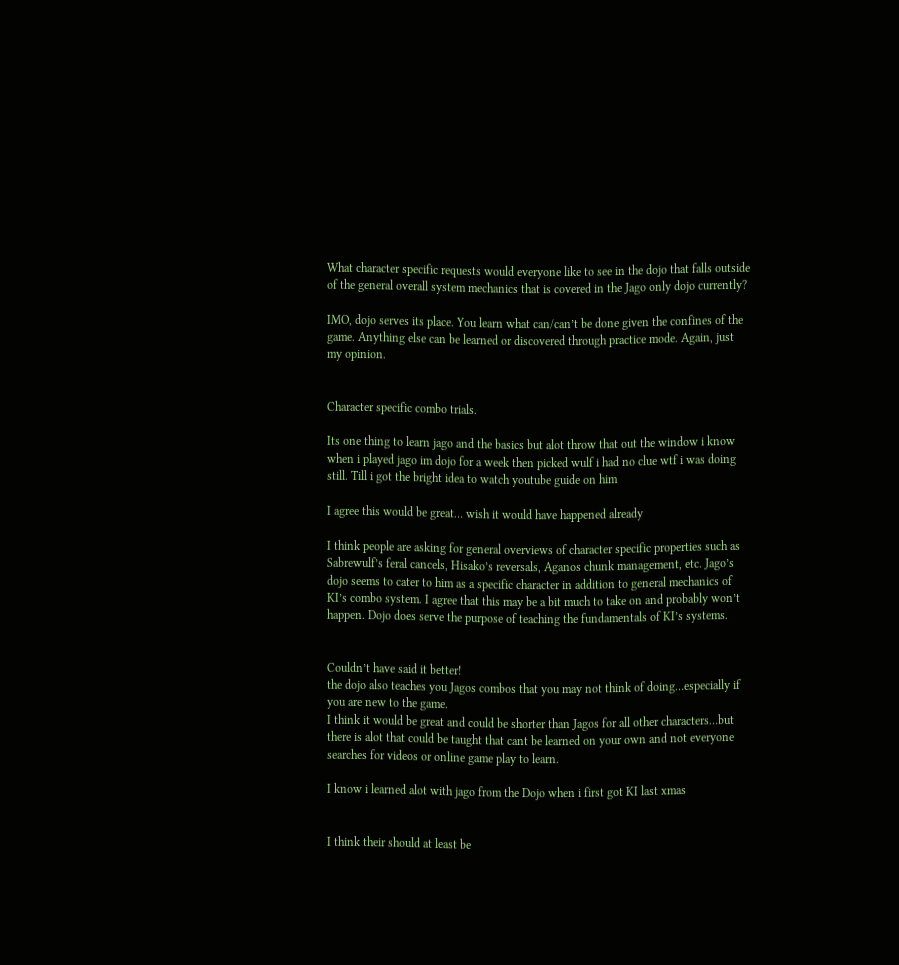What character specific requests would everyone like to see in the dojo that falls outside of the general overall system mechanics that is covered in the Jago only dojo currently?

IMO, dojo serves its place. You learn what can/can’t be done given the confines of the game. Anything else can be learned or discovered through practice mode. Again, just my opinion.


Character specific combo trials.

Its one thing to learn jago and the basics but alot throw that out the window i know when i played jago im dojo for a week then picked wulf i had no clue wtf i was doing still. Till i got the bright idea to watch youtube guide on him

I agree this would be great… wish it would have happened already

I think people are asking for general overviews of character specific properties such as Sabrewulf’s feral cancels, Hisako’s reversals, Aganos chunk management, etc. Jago’s dojo seems to cater to him as a specific character in addition to general mechanics of KI’s combo system. I agree that this may be a bit much to take on and probably won’t happen. Dojo does serve the purpose of teaching the fundamentals of KI’s systems.


Couldn’t have said it better!
the dojo also teaches you Jagos combos that you may not think of doing…especially if you are new to the game.
I think it would be great and could be shorter than Jagos for all other characters…but there is alot that could be taught that cant be learned on your own and not everyone searches for videos or online game play to learn.

I know i learned alot with jago from the Dojo when i first got KI last xmas


I think their should at least be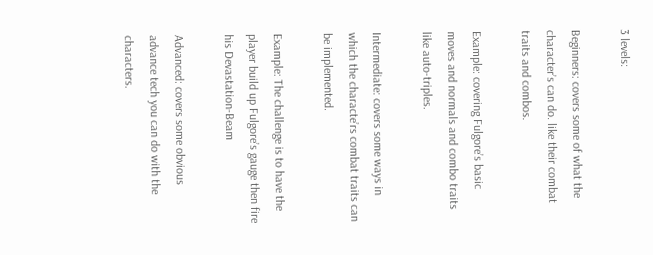3 levels:

Beginners: covers some of what the character’s can do. like their combat traits and combos.

Example: covering Fulgore’s basic moves and normals and combo traits like auto-triples.

Intermediate: covers some ways in which the characte’rs combat traits can be implemented.

Example: The challenge is to have the player build up Fulgore’s gauge then fire his Devastation-Beam

Advanced: covers some obvious advance tech you can do with the characters.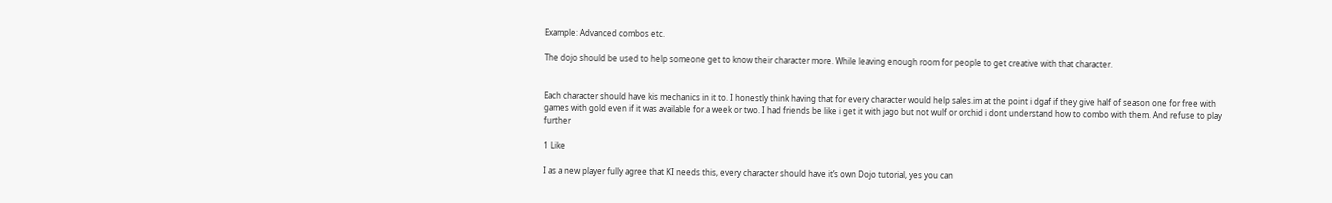Example: Advanced combos etc.

The dojo should be used to help someone get to know their character more. While leaving enough room for people to get creative with that character.


Each character should have kis mechanics in it to. I honestly think having that for every character would help sales.im at the point i dgaf if they give half of season one for free with games with gold even if it was available for a week or two. I had friends be like i get it with jago but not wulf or orchid i dont understand how to combo with them. And refuse to play further

1 Like

I as a new player fully agree that KI needs this, every character should have it’s own Dojo tutorial, yes you can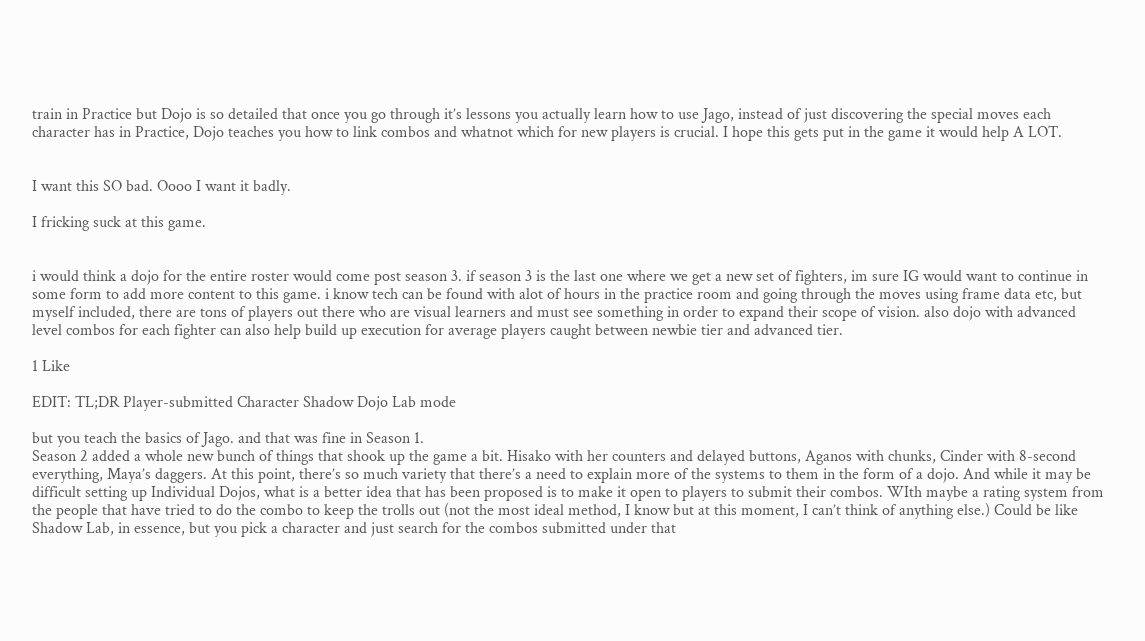train in Practice but Dojo is so detailed that once you go through it’s lessons you actually learn how to use Jago, instead of just discovering the special moves each character has in Practice, Dojo teaches you how to link combos and whatnot which for new players is crucial. I hope this gets put in the game it would help A LOT.


I want this SO bad. Oooo I want it badly.

I fricking suck at this game.


i would think a dojo for the entire roster would come post season 3. if season 3 is the last one where we get a new set of fighters, im sure IG would want to continue in some form to add more content to this game. i know tech can be found with alot of hours in the practice room and going through the moves using frame data etc, but myself included, there are tons of players out there who are visual learners and must see something in order to expand their scope of vision. also dojo with advanced level combos for each fighter can also help build up execution for average players caught between newbie tier and advanced tier.

1 Like

EDIT: TL;DR Player-submitted Character Shadow Dojo Lab mode

but you teach the basics of Jago. and that was fine in Season 1.
Season 2 added a whole new bunch of things that shook up the game a bit. Hisako with her counters and delayed buttons, Aganos with chunks, Cinder with 8-second everything, Maya’s daggers. At this point, there’s so much variety that there’s a need to explain more of the systems to them in the form of a dojo. And while it may be difficult setting up Individual Dojos, what is a better idea that has been proposed is to make it open to players to submit their combos. WIth maybe a rating system from the people that have tried to do the combo to keep the trolls out (not the most ideal method, I know but at this moment, I can’t think of anything else.) Could be like Shadow Lab, in essence, but you pick a character and just search for the combos submitted under that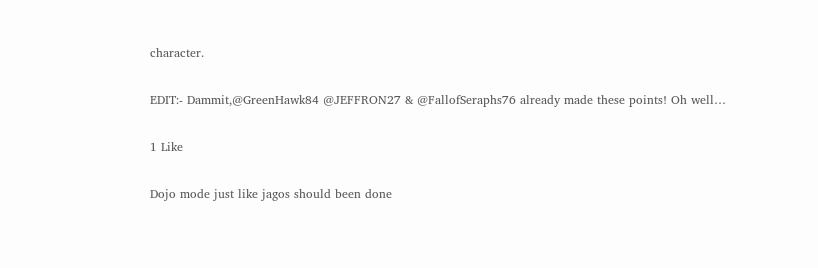character.

EDIT:- Dammit,@GreenHawk84 @JEFFRON27 & @FallofSeraphs76 already made these points! Oh well…

1 Like

Dojo mode just like jagos should been done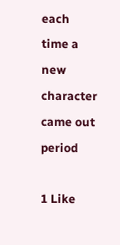each time a new character came out period

1 Like